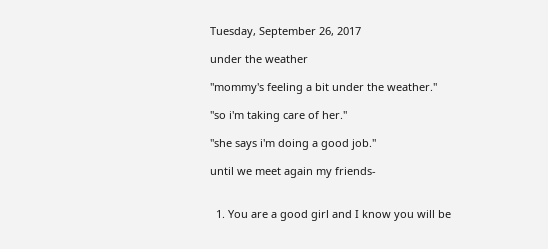Tuesday, September 26, 2017

under the weather

"mommy's feeling a bit under the weather."

"so i'm taking care of her."

"she says i'm doing a good job."

until we meet again my friends-


  1. You are a good girl and I know you will be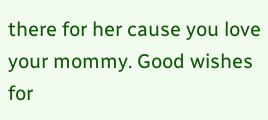there for her cause you love your mommy. Good wishes for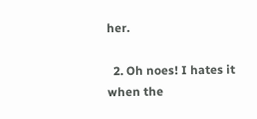her.

  2. Oh noes! I hates it when the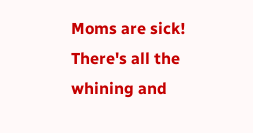Moms are sick! There's all the whining and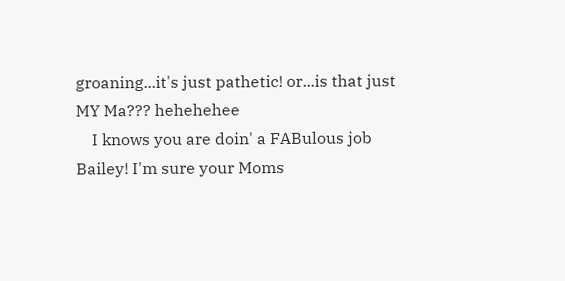groaning...it's just pathetic! or...is that just MY Ma??? hehehehee
    I knows you are doin' a FABulous job Bailey! I'm sure your Moms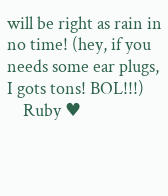will be right as rain in no time! (hey, if you needs some ear plugs, I gots tons! BOL!!!)
    Ruby ♥